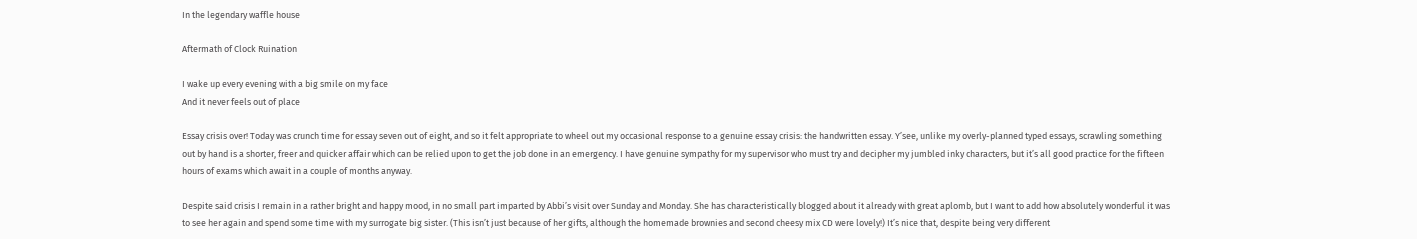In the legendary waffle house

Aftermath of Clock Ruination

I wake up every evening with a big smile on my face
And it never feels out of place

Essay crisis over! Today was crunch time for essay seven out of eight, and so it felt appropriate to wheel out my occasional response to a genuine essay crisis: the handwritten essay. Y’see, unlike my overly-planned typed essays, scrawling something out by hand is a shorter, freer and quicker affair which can be relied upon to get the job done in an emergency. I have genuine sympathy for my supervisor who must try and decipher my jumbled inky characters, but it’s all good practice for the fifteen hours of exams which await in a couple of months anyway.

Despite said crisis I remain in a rather bright and happy mood, in no small part imparted by Abbi’s visit over Sunday and Monday. She has characteristically blogged about it already with great aplomb, but I want to add how absolutely wonderful it was to see her again and spend some time with my surrogate big sister. (This isn’t just because of her gifts, although the homemade brownies and second cheesy mix CD were lovely!) It’s nice that, despite being very different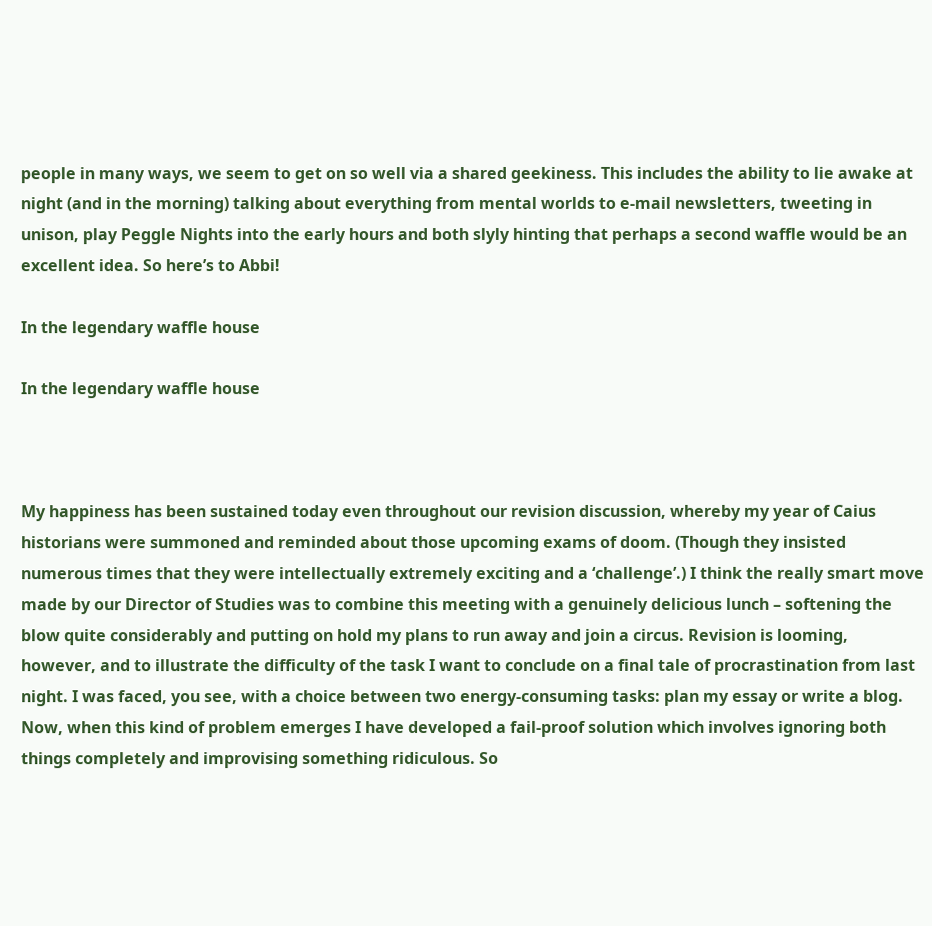people in many ways, we seem to get on so well via a shared geekiness. This includes the ability to lie awake at night (and in the morning) talking about everything from mental worlds to e-mail newsletters, tweeting in unison, play Peggle Nights into the early hours and both slyly hinting that perhaps a second waffle would be an excellent idea. So here’s to Abbi!

In the legendary waffle house

In the legendary waffle house



My happiness has been sustained today even throughout our revision discussion, whereby my year of Caius historians were summoned and reminded about those upcoming exams of doom. (Though they insisted numerous times that they were intellectually extremely exciting and a ‘challenge’.) I think the really smart move made by our Director of Studies was to combine this meeting with a genuinely delicious lunch – softening the blow quite considerably and putting on hold my plans to run away and join a circus. Revision is looming, however, and to illustrate the difficulty of the task I want to conclude on a final tale of procrastination from last night. I was faced, you see, with a choice between two energy-consuming tasks: plan my essay or write a blog. Now, when this kind of problem emerges I have developed a fail-proof solution which involves ignoring both things completely and improvising something ridiculous. So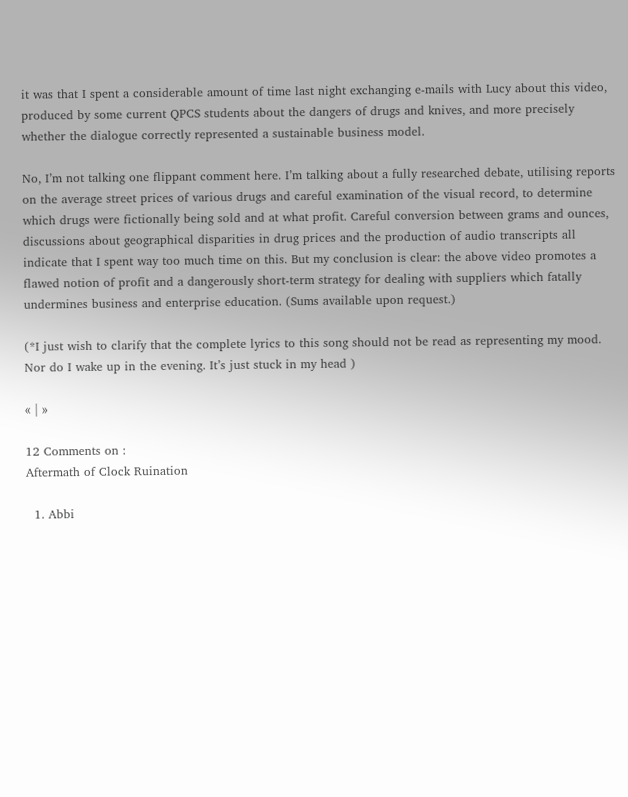it was that I spent a considerable amount of time last night exchanging e-mails with Lucy about this video, produced by some current QPCS students about the dangers of drugs and knives, and more precisely whether the dialogue correctly represented a sustainable business model.

No, I’m not talking one flippant comment here. I’m talking about a fully researched debate, utilising reports on the average street prices of various drugs and careful examination of the visual record, to determine which drugs were fictionally being sold and at what profit. Careful conversion between grams and ounces, discussions about geographical disparities in drug prices and the production of audio transcripts all indicate that I spent way too much time on this. But my conclusion is clear: the above video promotes a flawed notion of profit and a dangerously short-term strategy for dealing with suppliers which fatally undermines business and enterprise education. (Sums available upon request.)

(*I just wish to clarify that the complete lyrics to this song should not be read as representing my mood. Nor do I wake up in the evening. It’s just stuck in my head )

« | »

12 Comments on :
Aftermath of Clock Ruination

  1. Abbi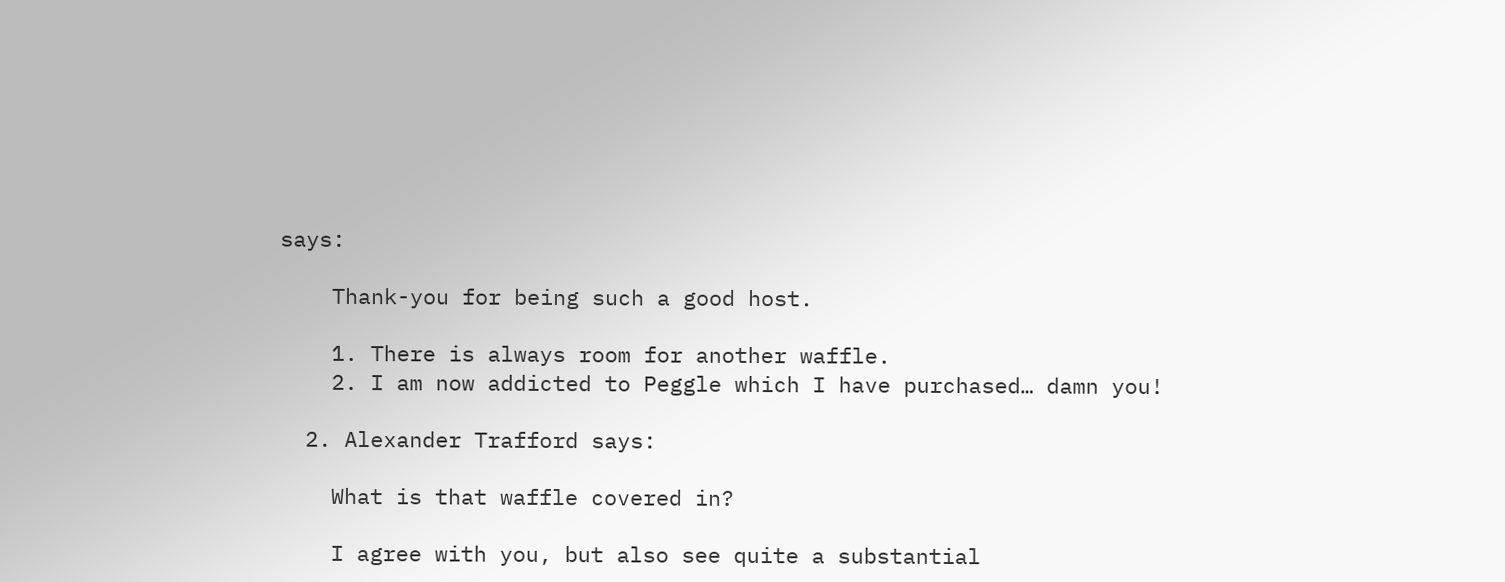says:

    Thank-you for being such a good host.

    1. There is always room for another waffle.
    2. I am now addicted to Peggle which I have purchased… damn you!

  2. Alexander Trafford says:

    What is that waffle covered in?

    I agree with you, but also see quite a substantial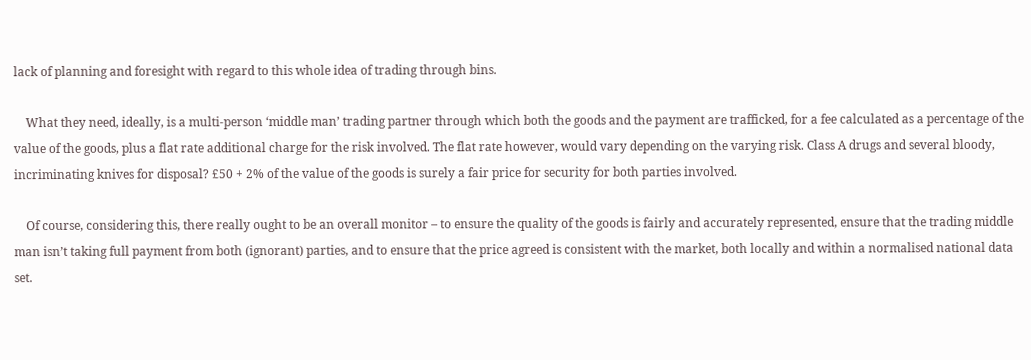lack of planning and foresight with regard to this whole idea of trading through bins.

    What they need, ideally, is a multi-person ‘middle man’ trading partner through which both the goods and the payment are trafficked, for a fee calculated as a percentage of the value of the goods, plus a flat rate additional charge for the risk involved. The flat rate however, would vary depending on the varying risk. Class A drugs and several bloody, incriminating knives for disposal? £50 + 2% of the value of the goods is surely a fair price for security for both parties involved.

    Of course, considering this, there really ought to be an overall monitor – to ensure the quality of the goods is fairly and accurately represented, ensure that the trading middle man isn’t taking full payment from both (ignorant) parties, and to ensure that the price agreed is consistent with the market, both locally and within a normalised national data set.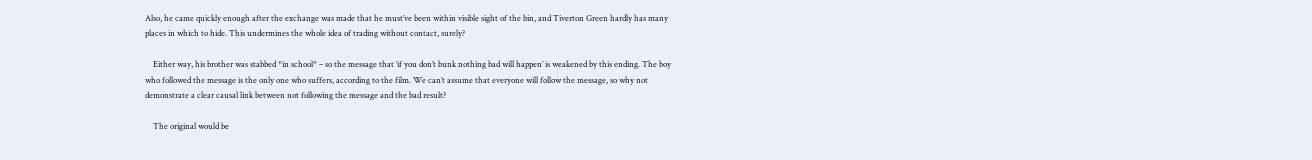Also, he came quickly enough after the exchange was made that he must’ve been within visible sight of the bin, and Tiverton Green hardly has many places in which to hide. This undermines the whole idea of trading without contact, surely?

    Either way, his brother was stabbed *in school* – so the message that ‘if you don’t bunk nothing bad will happen’ is weakened by this ending. The boy who followed the message is the only one who suffers, according to the film. We can’t assume that everyone will follow the message, so why not demonstrate a clear causal link between not following the message and the bad result?

    The original would be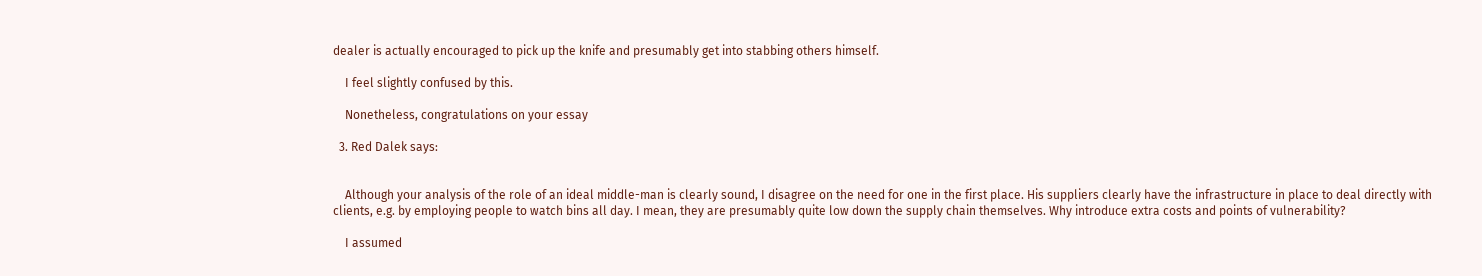dealer is actually encouraged to pick up the knife and presumably get into stabbing others himself.

    I feel slightly confused by this.

    Nonetheless, congratulations on your essay

  3. Red Dalek says:


    Although your analysis of the role of an ideal middle-man is clearly sound, I disagree on the need for one in the first place. His suppliers clearly have the infrastructure in place to deal directly with clients, e.g. by employing people to watch bins all day. I mean, they are presumably quite low down the supply chain themselves. Why introduce extra costs and points of vulnerability?

    I assumed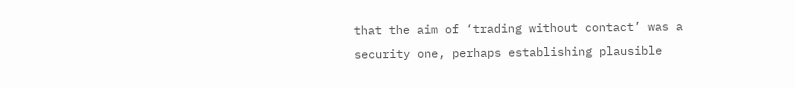that the aim of ‘trading without contact’ was a security one, perhaps establishing plausible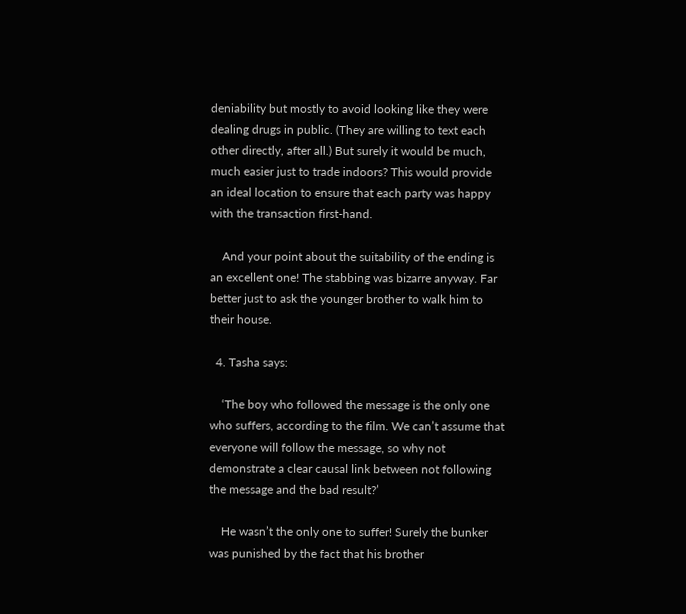deniability but mostly to avoid looking like they were dealing drugs in public. (They are willing to text each other directly, after all.) But surely it would be much, much easier just to trade indoors? This would provide an ideal location to ensure that each party was happy with the transaction first-hand.

    And your point about the suitability of the ending is an excellent one! The stabbing was bizarre anyway. Far better just to ask the younger brother to walk him to their house.

  4. Tasha says:

    ‘The boy who followed the message is the only one who suffers, according to the film. We can’t assume that everyone will follow the message, so why not demonstrate a clear causal link between not following the message and the bad result?’

    He wasn’t the only one to suffer! Surely the bunker was punished by the fact that his brother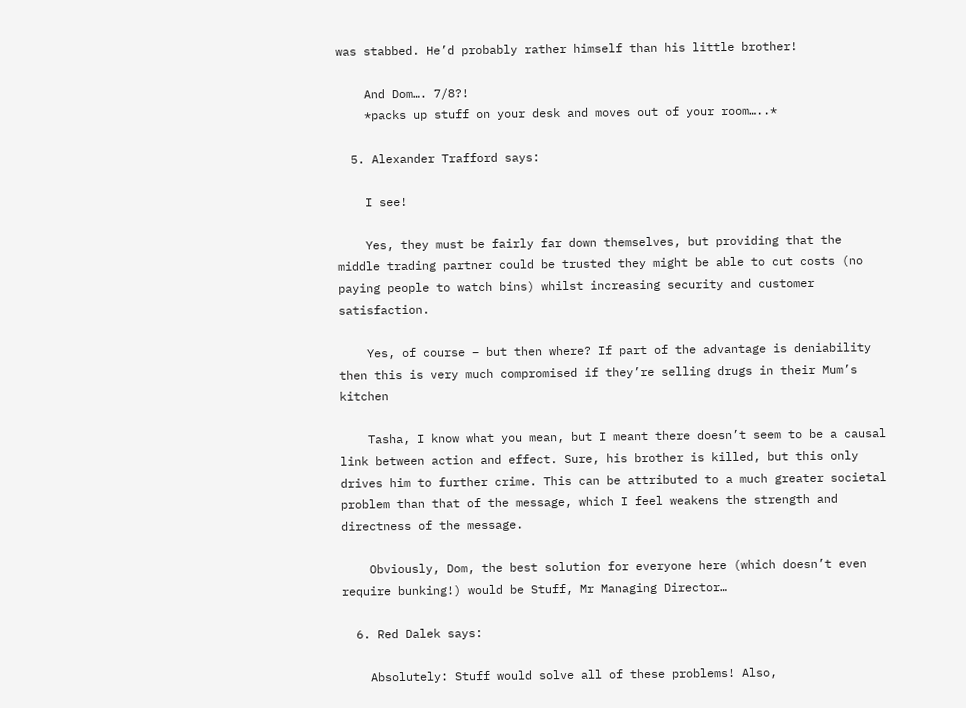was stabbed. He’d probably rather himself than his little brother!

    And Dom…. 7/8?!
    *packs up stuff on your desk and moves out of your room…..*

  5. Alexander Trafford says:

    I see!

    Yes, they must be fairly far down themselves, but providing that the middle trading partner could be trusted they might be able to cut costs (no paying people to watch bins) whilst increasing security and customer satisfaction.

    Yes, of course – but then where? If part of the advantage is deniability then this is very much compromised if they’re selling drugs in their Mum’s kitchen

    Tasha, I know what you mean, but I meant there doesn’t seem to be a causal link between action and effect. Sure, his brother is killed, but this only drives him to further crime. This can be attributed to a much greater societal problem than that of the message, which I feel weakens the strength and directness of the message.

    Obviously, Dom, the best solution for everyone here (which doesn’t even require bunking!) would be Stuff, Mr Managing Director…

  6. Red Dalek says:

    Absolutely: Stuff would solve all of these problems! Also,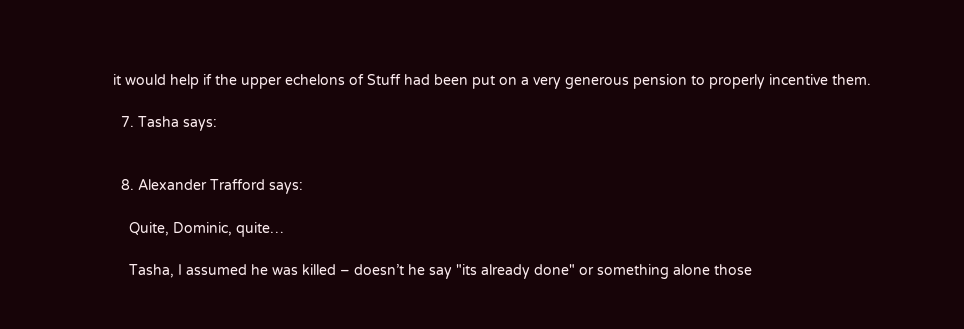it would help if the upper echelons of Stuff had been put on a very generous pension to properly incentive them.

  7. Tasha says:


  8. Alexander Trafford says:

    Quite, Dominic, quite…

    Tasha, I assumed he was killed – doesn’t he say "its already done" or something alone those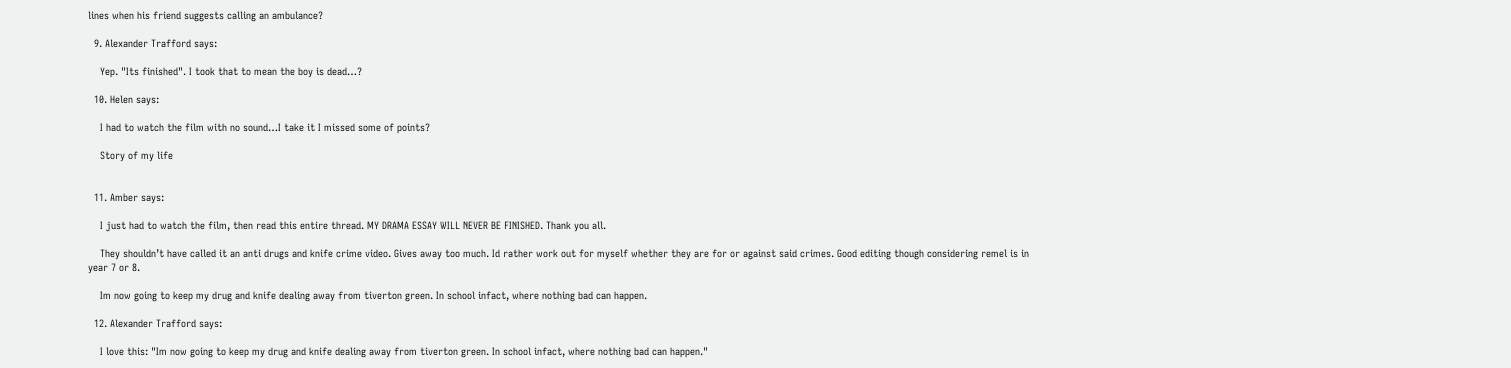lines when his friend suggests calling an ambulance?

  9. Alexander Trafford says:

    Yep. "Its finished". I took that to mean the boy is dead…?

  10. Helen says:

    I had to watch the film with no sound…I take it I missed some of points?

    Story of my life


  11. Amber says:

    I just had to watch the film, then read this entire thread. MY DRAMA ESSAY WILL NEVER BE FINISHED. Thank you all.

    They shouldn’t have called it an anti drugs and knife crime video. Gives away too much. Id rather work out for myself whether they are for or against said crimes. Good editing though considering remel is in year 7 or 8.

    Im now going to keep my drug and knife dealing away from tiverton green. In school infact, where nothing bad can happen.

  12. Alexander Trafford says:

    I love this: "Im now going to keep my drug and knife dealing away from tiverton green. In school infact, where nothing bad can happen."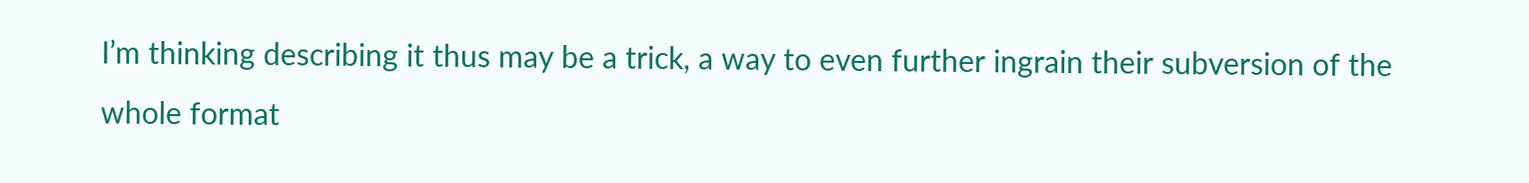I’m thinking describing it thus may be a trick, a way to even further ingrain their subversion of the whole format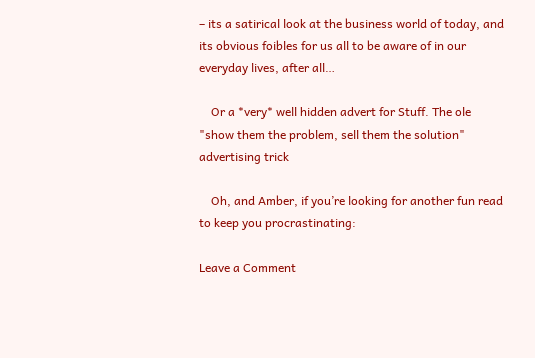– its a satirical look at the business world of today, and its obvious foibles for us all to be aware of in our everyday lives, after all…

    Or a *very* well hidden advert for Stuff. The ole "show them the problem, sell them the solution" advertising trick

    Oh, and Amber, if you’re looking for another fun read to keep you procrastinating:

Leave a Comment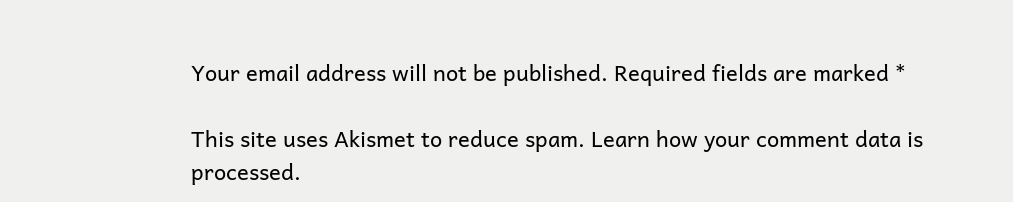Your email address will not be published. Required fields are marked *

This site uses Akismet to reduce spam. Learn how your comment data is processed.